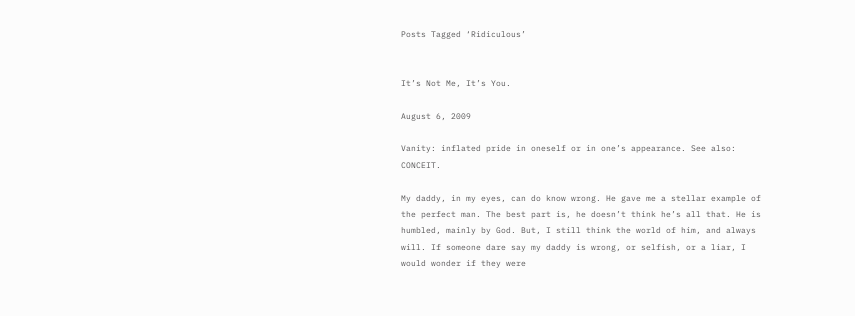Posts Tagged ‘Ridiculous’


It’s Not Me, It’s You.

August 6, 2009

Vanity: inflated pride in oneself or in one’s appearance. See also: CONCEIT.

My daddy, in my eyes, can do know wrong. He gave me a stellar example of the perfect man. The best part is, he doesn’t think he’s all that. He is humbled, mainly by God. But, I still think the world of him, and always will. If someone dare say my daddy is wrong, or selfish, or a liar, I would wonder if they were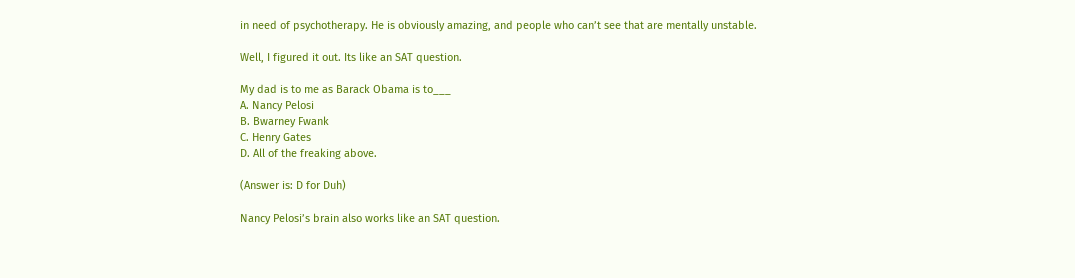in need of psychotherapy. He is obviously amazing, and people who can’t see that are mentally unstable.

Well, I figured it out. Its like an SAT question.

My dad is to me as Barack Obama is to___
A. Nancy Pelosi
B. Bwarney Fwank
C. Henry Gates
D. All of the freaking above.

(Answer is: D for Duh)

Nancy Pelosi’s brain also works like an SAT question.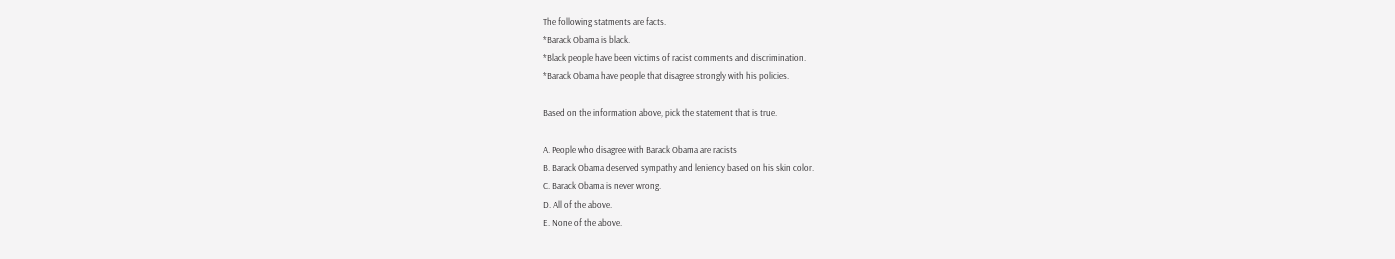The following statments are facts.
*Barack Obama is black.
*Black people have been victims of racist comments and discrimination.
*Barack Obama have people that disagree strongly with his policies.

Based on the information above, pick the statement that is true.

A. People who disagree with Barack Obama are racists
B. Barack Obama deserved sympathy and leniency based on his skin color.
C. Barack Obama is never wrong.
D. All of the above.
E. None of the above.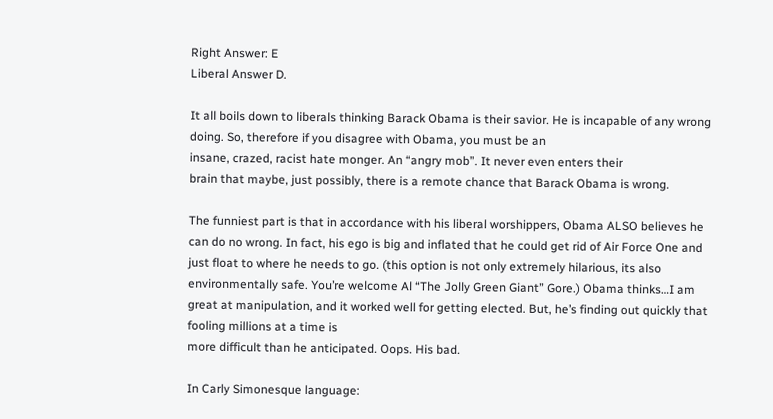Right Answer: E
Liberal Answer D.

It all boils down to liberals thinking Barack Obama is their savior. He is incapable of any wrong doing. So, therefore if you disagree with Obama, you must be an
insane, crazed, racist hate monger. An “angry mob”. It never even enters their
brain that maybe, just possibly, there is a remote chance that Barack Obama is wrong.

The funniest part is that in accordance with his liberal worshippers, Obama ALSO believes he can do no wrong. In fact, his ego is big and inflated that he could get rid of Air Force One and just float to where he needs to go. (this option is not only extremely hilarious, its also environmentally safe. You’re welcome Al “The Jolly Green Giant” Gore.) Obama thinks…I am great at manipulation, and it worked well for getting elected. But, he’s finding out quickly that fooling millions at a time is
more difficult than he anticipated. Oops. His bad.

In Carly Simonesque language: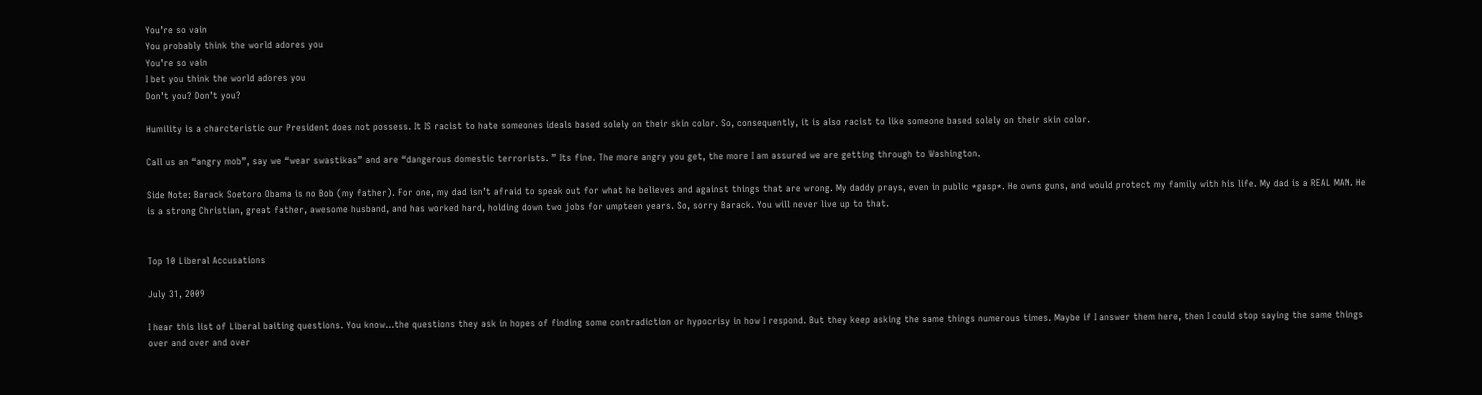You’re so vain
You probably think the world adores you
You’re so vain
I bet you think the world adores you
Don’t you? Don’t you?

Humility is a charcteristic our President does not possess. It IS racist to hate someones ideals based solely on their skin color. So, consequently, it is also racist to like someone based solely on their skin color.

Call us an “angry mob”, say we “wear swastikas” and are “dangerous domestic terrorists. ” Its fine. The more angry you get, the more I am assured we are getting through to Washington.

Side Note: Barack Soetoro Obama is no Bob (my father). For one, my dad isn’t afraid to speak out for what he believes and against things that are wrong. My daddy prays, even in public *gasp*. He owns guns, and would protect my family with his life. My dad is a REAL MAN. He is a strong Christian, great father, awesome husband, and has worked hard, holding down two jobs for umpteen years. So, sorry Barack. You will never live up to that.


Top 10 Liberal Accusations

July 31, 2009

I hear this list of Liberal baiting questions. You know…the questions they ask in hopes of finding some contradiction or hypocrisy in how I respond. But they keep asking the same things numerous times. Maybe if I answer them here, then I could stop saying the same things over and over and over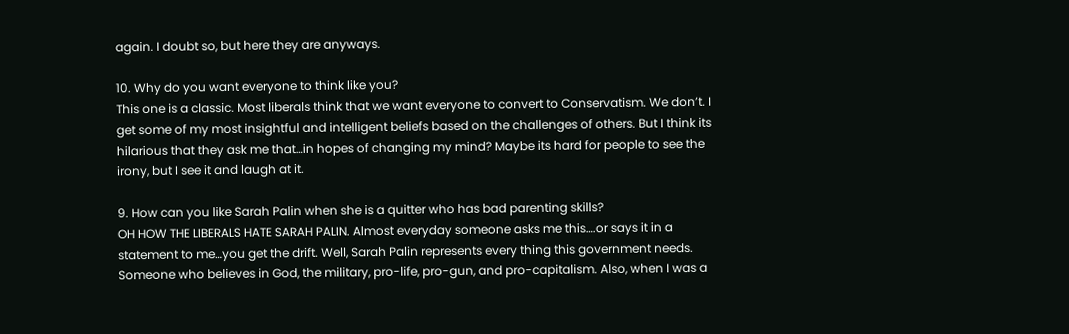again. I doubt so, but here they are anyways.

10. Why do you want everyone to think like you?
This one is a classic. Most liberals think that we want everyone to convert to Conservatism. We don’t. I get some of my most insightful and intelligent beliefs based on the challenges of others. But I think its hilarious that they ask me that…in hopes of changing my mind? Maybe its hard for people to see the irony, but I see it and laugh at it.

9. How can you like Sarah Palin when she is a quitter who has bad parenting skills?
OH HOW THE LIBERALS HATE SARAH PALIN. Almost everyday someone asks me this….or says it in a statement to me…you get the drift. Well, Sarah Palin represents every thing this government needs. Someone who believes in God, the military, pro-life, pro-gun, and pro-capitalism. Also, when I was a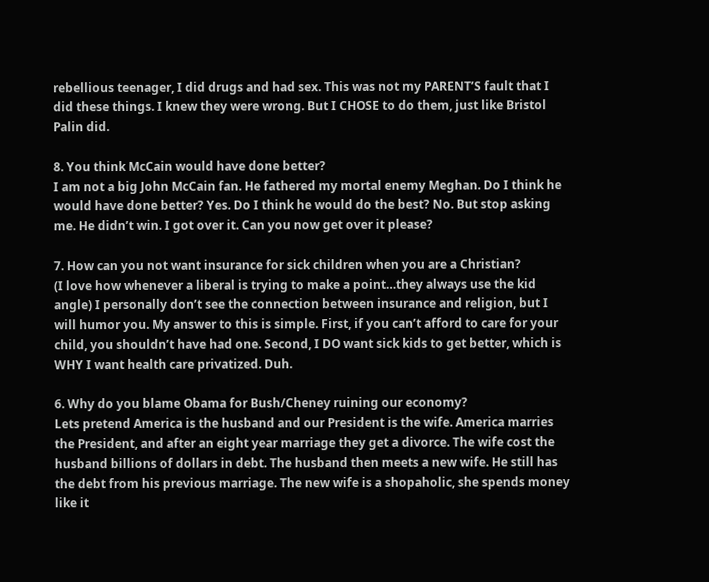rebellious teenager, I did drugs and had sex. This was not my PARENT’S fault that I did these things. I knew they were wrong. But I CHOSE to do them, just like Bristol Palin did.

8. You think McCain would have done better?
I am not a big John McCain fan. He fathered my mortal enemy Meghan. Do I think he would have done better? Yes. Do I think he would do the best? No. But stop asking me. He didn’t win. I got over it. Can you now get over it please?

7. How can you not want insurance for sick children when you are a Christian?
(I love how whenever a liberal is trying to make a point…they always use the kid angle) I personally don’t see the connection between insurance and religion, but I will humor you. My answer to this is simple. First, if you can’t afford to care for your child, you shouldn’t have had one. Second, I DO want sick kids to get better, which is WHY I want health care privatized. Duh.

6. Why do you blame Obama for Bush/Cheney ruining our economy?
Lets pretend America is the husband and our President is the wife. America marries the President, and after an eight year marriage they get a divorce. The wife cost the husband billions of dollars in debt. The husband then meets a new wife. He still has the debt from his previous marriage. The new wife is a shopaholic, she spends money like it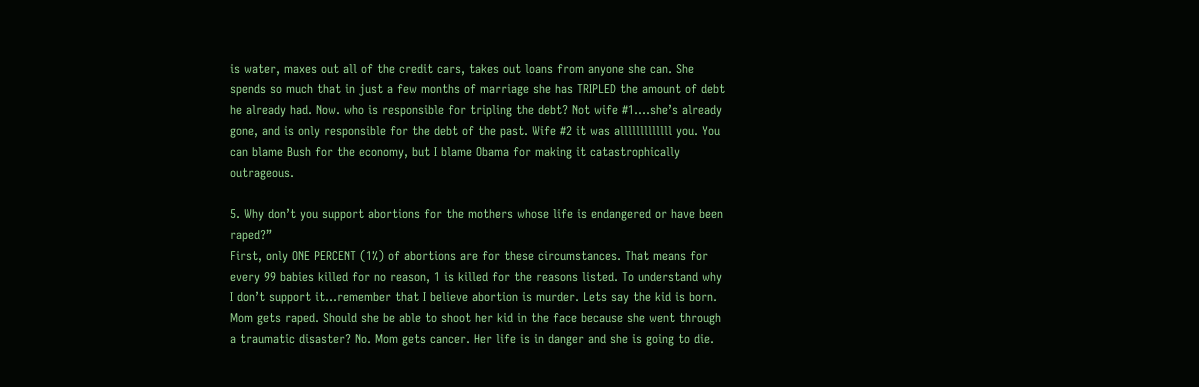is water, maxes out all of the credit cars, takes out loans from anyone she can. She spends so much that in just a few months of marriage she has TRIPLED the amount of debt he already had. Now. who is responsible for tripling the debt? Not wife #1….she’s already gone, and is only responsible for the debt of the past. Wife #2 it was alllllllllllll you. You can blame Bush for the economy, but I blame Obama for making it catastrophically outrageous.

5. Why don’t you support abortions for the mothers whose life is endangered or have been raped?”
First, only ONE PERCENT (1%) of abortions are for these circumstances. That means for every 99 babies killed for no reason, 1 is killed for the reasons listed. To understand why I don’t support it…remember that I believe abortion is murder. Lets say the kid is born. Mom gets raped. Should she be able to shoot her kid in the face because she went through a traumatic disaster? No. Mom gets cancer. Her life is in danger and she is going to die.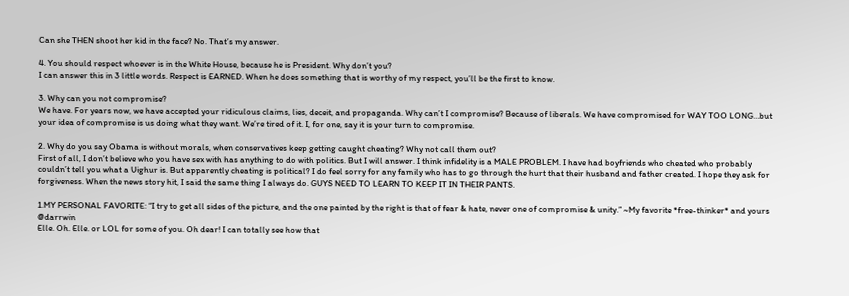Can she THEN shoot her kid in the face? No. That’s my answer.

4. You should respect whoever is in the White House, because he is President. Why don’t you?
I can answer this in 3 little words. Respect is EARNED. When he does something that is worthy of my respect, you’ll be the first to know.

3. Why can you not compromise?
We have. For years now, we have accepted your ridiculous claims, lies, deceit, and propaganda. Why can’t I compromise? Because of liberals. We have compromised for WAY TOO LONG…but your idea of compromise is us doing what they want. We’re tired of it. I, for one, say it is your turn to compromise.

2. Why do you say Obama is without morals, when conservatives keep getting caught cheating? Why not call them out?
First of all, I don’t believe who you have sex with has anything to do with politics. But I will answer. I think infidelity is a MALE PROBLEM. I have had boyfriends who cheated who probably couldn’t tell you what a Uighur is. But apparently cheating is political? I do feel sorry for any family who has to go through the hurt that their husband and father created. I hope they ask for forgiveness. When the news story hit, I said the same thing I always do. GUYS NEED TO LEARN TO KEEP IT IN THEIR PANTS.

1.MY PERSONAL FAVORITE: “I try to get all sides of the picture, and the one painted by the right is that of fear & hate, never one of compromise & unity.” ~My favorite *free-thinker* and yours @darrwin
Elle. Oh. Elle. or LOL for some of you. Oh dear! I can totally see how that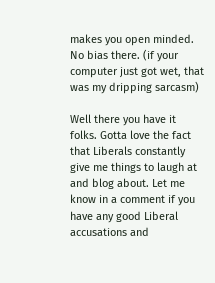makes you open minded. No bias there. (if your computer just got wet, that was my dripping sarcasm)

Well there you have it folks. Gotta love the fact that Liberals constantly give me things to laugh at and blog about. Let me know in a comment if you have any good Liberal accusations and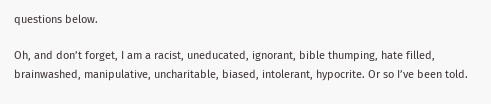questions below.

Oh, and don’t forget, I am a racist, uneducated, ignorant, bible thumping, hate filled, brainwashed, manipulative, uncharitable, biased, intolerant, hypocrite. Or so I’ve been told.